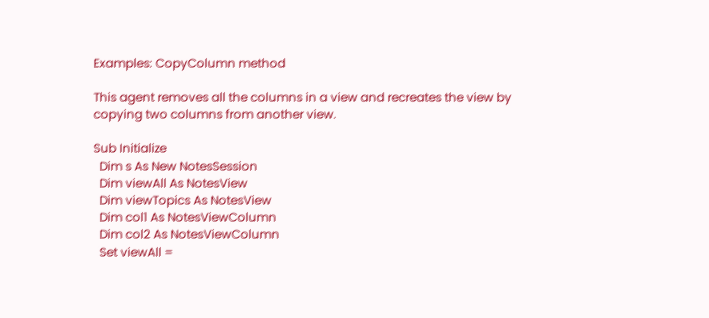Examples: CopyColumn method

This agent removes all the columns in a view and recreates the view by copying two columns from another view.

Sub Initialize
  Dim s As New NotesSession
  Dim viewAll As NotesView
  Dim viewTopics As NotesView
  Dim col1 As NotesViewColumn
  Dim col2 As NotesViewColumn
  Set viewAll =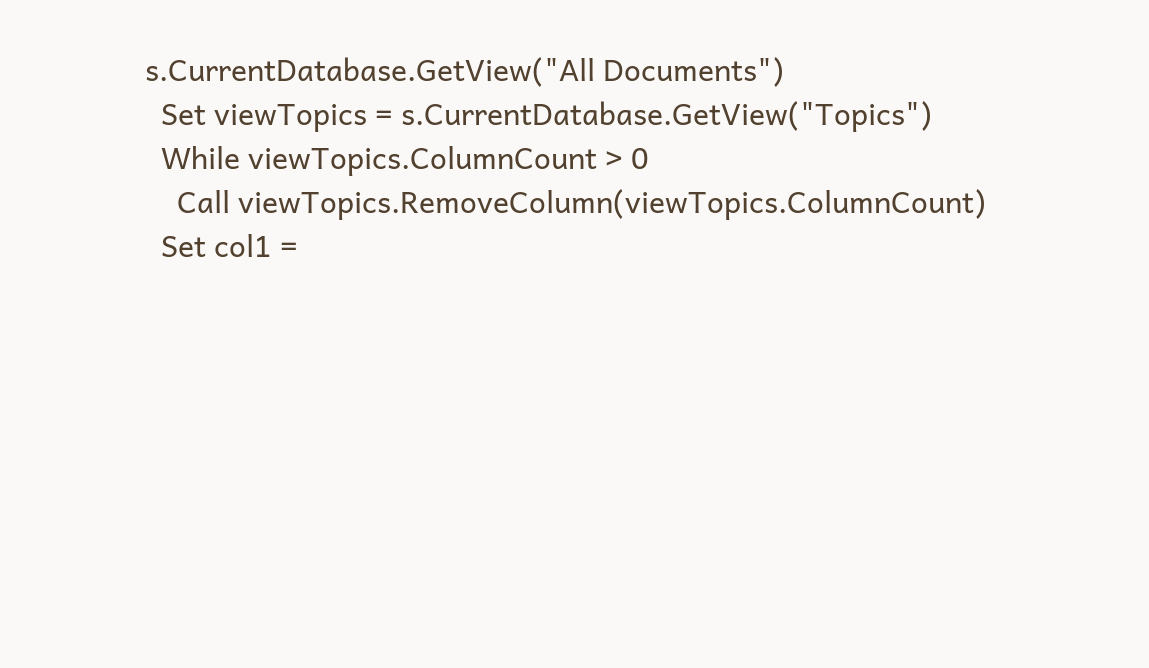s.CurrentDatabase.GetView("All Documents")
  Set viewTopics = s.CurrentDatabase.GetView("Topics")
  While viewTopics.ColumnCount > 0
    Call viewTopics.RemoveColumn(viewTopics.ColumnCount)
  Set col1 =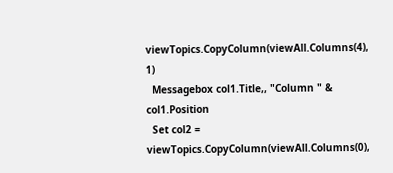viewTopics.CopyColumn(viewAll.Columns(4), 1)
  Messagebox col1.Title,, "Column " & col1.Position
  Set col2 = viewTopics.CopyColumn(viewAll.Columns(0),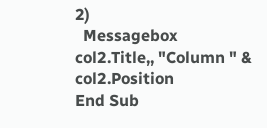2)
  Messagebox col2.Title,, "Column " & col2.Position
End Sub